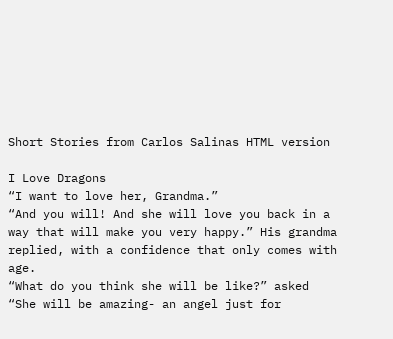Short Stories from Carlos Salinas HTML version

I Love Dragons
“I want to love her, Grandma.”
“And you will! And she will love you back in a
way that will make you very happy.” His grandma
replied, with a confidence that only comes with age.
“What do you think she will be like?” asked
“She will be amazing- an angel just for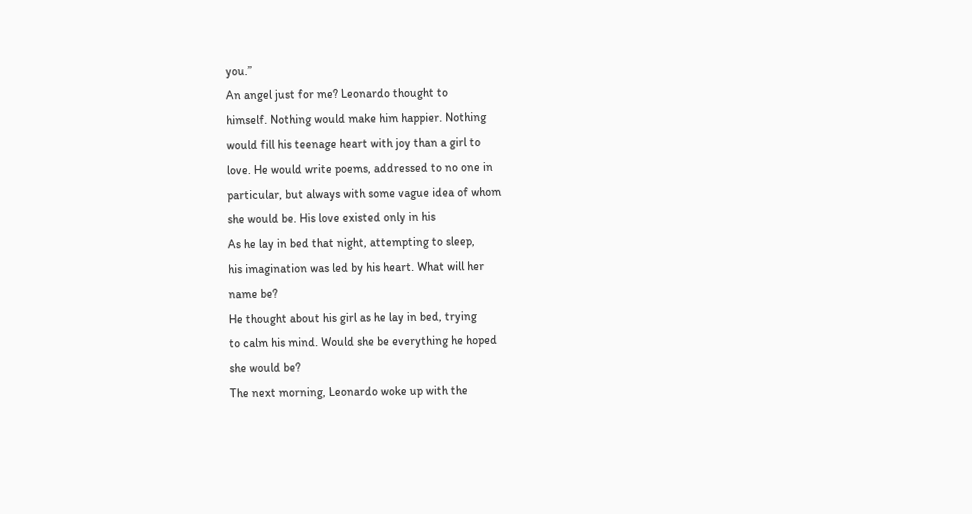you.”
An angel just for me? Leonardo thought to
himself. Nothing would make him happier. Nothing
would fill his teenage heart with joy than a girl to
love. He would write poems, addressed to no one in
particular, but always with some vague idea of whom
she would be. His love existed only in his
As he lay in bed that night, attempting to sleep,
his imagination was led by his heart. What will her
name be?
He thought about his girl as he lay in bed, trying
to calm his mind. Would she be everything he hoped
she would be?
The next morning, Leonardo woke up with the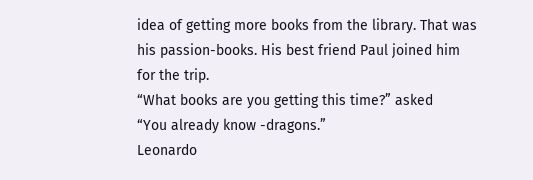idea of getting more books from the library. That was
his passion-books. His best friend Paul joined him
for the trip.
“What books are you getting this time?” asked
“You already know -dragons.”
Leonardo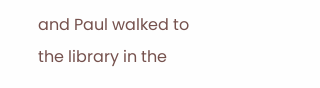and Paul walked to the library in the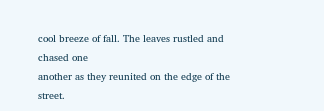cool breeze of fall. The leaves rustled and chased one
another as they reunited on the edge of the street.